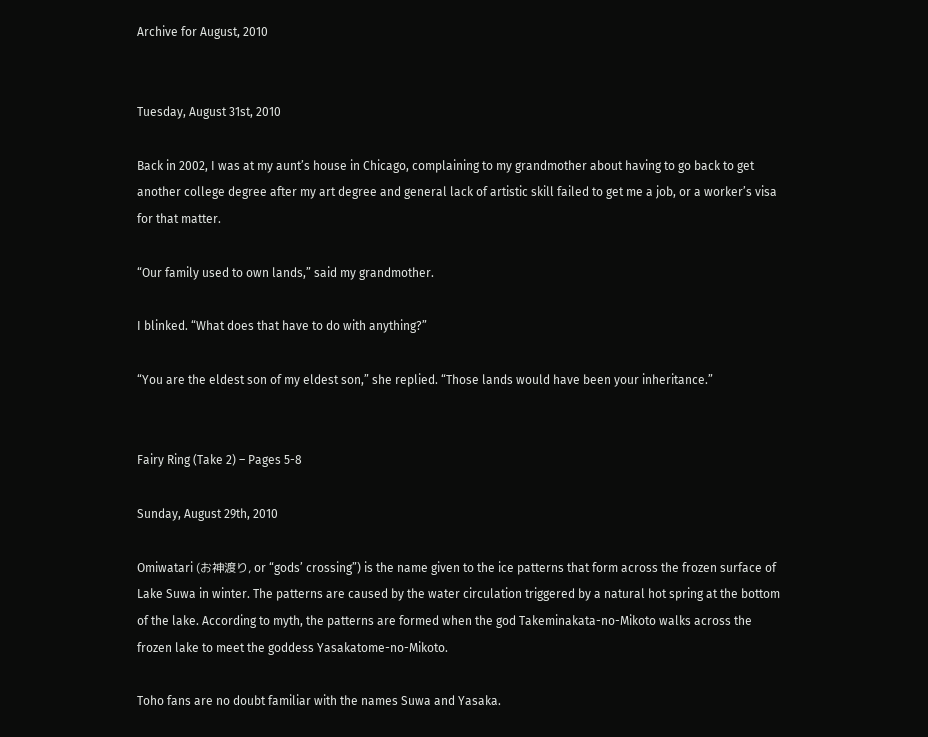Archive for August, 2010


Tuesday, August 31st, 2010

Back in 2002, I was at my aunt’s house in Chicago, complaining to my grandmother about having to go back to get another college degree after my art degree and general lack of artistic skill failed to get me a job, or a worker’s visa for that matter.

“Our family used to own lands,” said my grandmother.

I blinked. “What does that have to do with anything?”

“You are the eldest son of my eldest son,” she replied. “Those lands would have been your inheritance.”


Fairy Ring (Take 2) – Pages 5-8

Sunday, August 29th, 2010

Omiwatari (お神渡り, or “gods’ crossing”) is the name given to the ice patterns that form across the frozen surface of Lake Suwa in winter. The patterns are caused by the water circulation triggered by a natural hot spring at the bottom of the lake. According to myth, the patterns are formed when the god Takeminakata-no-Mikoto walks across the frozen lake to meet the goddess Yasakatome-no-Mikoto.

Toho fans are no doubt familiar with the names Suwa and Yasaka.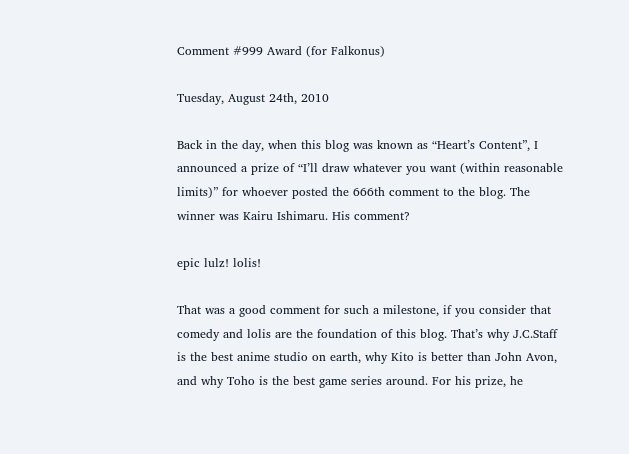Comment #999 Award (for Falkonus)

Tuesday, August 24th, 2010

Back in the day, when this blog was known as “Heart’s Content”, I announced a prize of “I’ll draw whatever you want (within reasonable limits)” for whoever posted the 666th comment to the blog. The winner was Kairu Ishimaru. His comment?

epic lulz! lolis!

That was a good comment for such a milestone, if you consider that comedy and lolis are the foundation of this blog. That’s why J.C.Staff is the best anime studio on earth, why Kito is better than John Avon, and why Toho is the best game series around. For his prize, he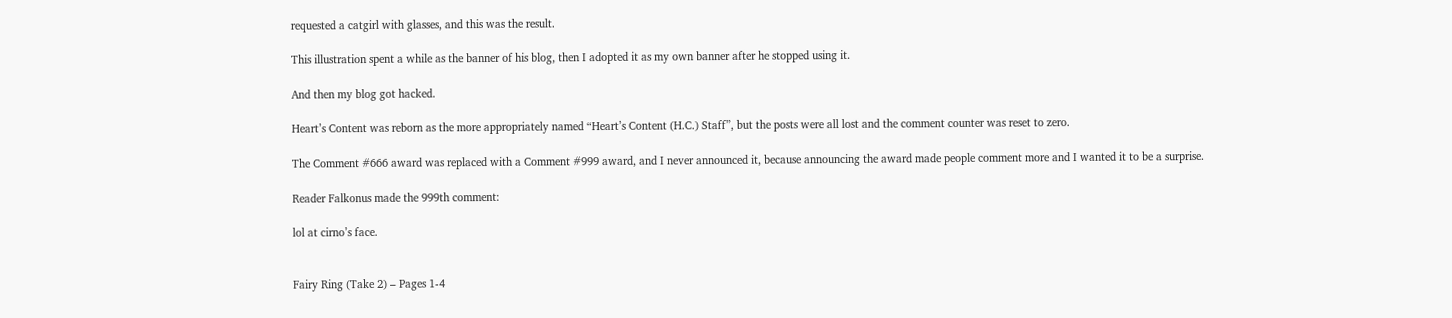requested a catgirl with glasses, and this was the result.

This illustration spent a while as the banner of his blog, then I adopted it as my own banner after he stopped using it.

And then my blog got hacked.

Heart’s Content was reborn as the more appropriately named “Heart’s Content (H.C.) Staff”, but the posts were all lost and the comment counter was reset to zero.

The Comment #666 award was replaced with a Comment #999 award, and I never announced it, because announcing the award made people comment more and I wanted it to be a surprise.

Reader Falkonus made the 999th comment:

lol at cirno’s face.


Fairy Ring (Take 2) – Pages 1-4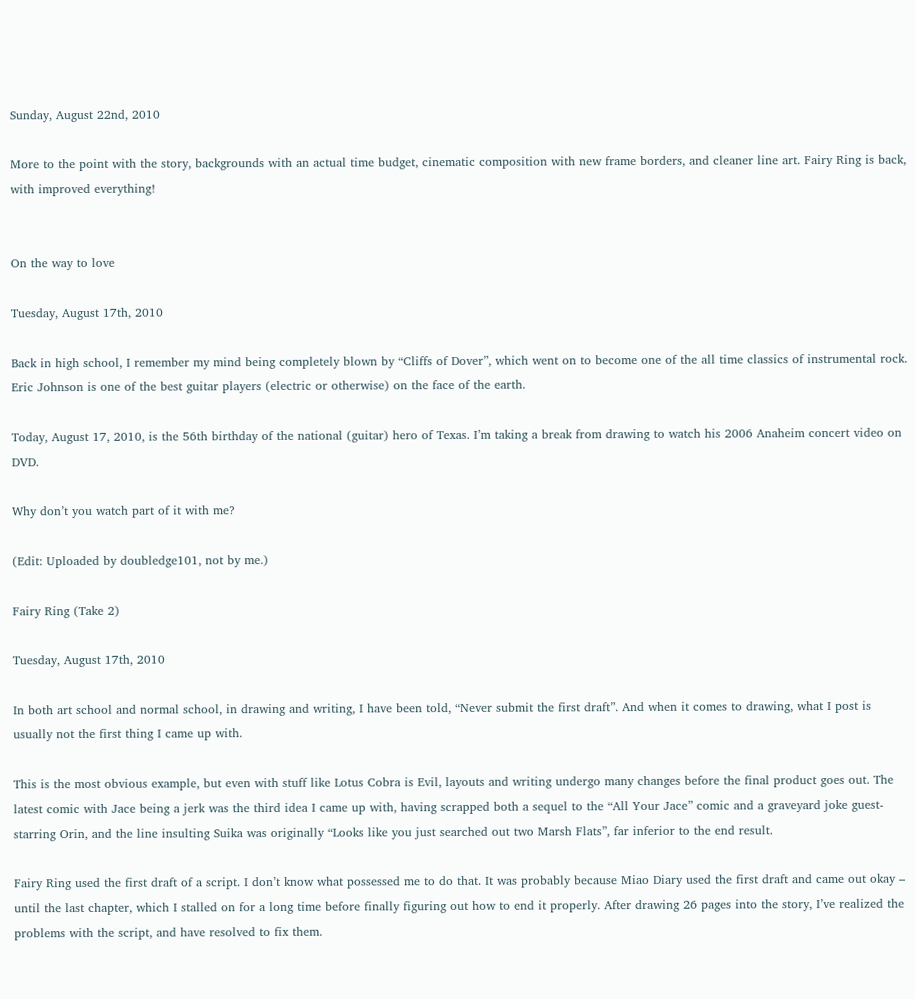Sunday, August 22nd, 2010

More to the point with the story, backgrounds with an actual time budget, cinematic composition with new frame borders, and cleaner line art. Fairy Ring is back, with improved everything!


On the way to love

Tuesday, August 17th, 2010

Back in high school, I remember my mind being completely blown by “Cliffs of Dover”, which went on to become one of the all time classics of instrumental rock. Eric Johnson is one of the best guitar players (electric or otherwise) on the face of the earth.

Today, August 17, 2010, is the 56th birthday of the national (guitar) hero of Texas. I’m taking a break from drawing to watch his 2006 Anaheim concert video on DVD.

Why don’t you watch part of it with me?

(Edit: Uploaded by doubledge101, not by me.)

Fairy Ring (Take 2)

Tuesday, August 17th, 2010

In both art school and normal school, in drawing and writing, I have been told, “Never submit the first draft”. And when it comes to drawing, what I post is usually not the first thing I came up with.

This is the most obvious example, but even with stuff like Lotus Cobra is Evil, layouts and writing undergo many changes before the final product goes out. The latest comic with Jace being a jerk was the third idea I came up with, having scrapped both a sequel to the “All Your Jace” comic and a graveyard joke guest-starring Orin, and the line insulting Suika was originally “Looks like you just searched out two Marsh Flats”, far inferior to the end result.

Fairy Ring used the first draft of a script. I don’t know what possessed me to do that. It was probably because Miao Diary used the first draft and came out okay – until the last chapter, which I stalled on for a long time before finally figuring out how to end it properly. After drawing 26 pages into the story, I’ve realized the problems with the script, and have resolved to fix them.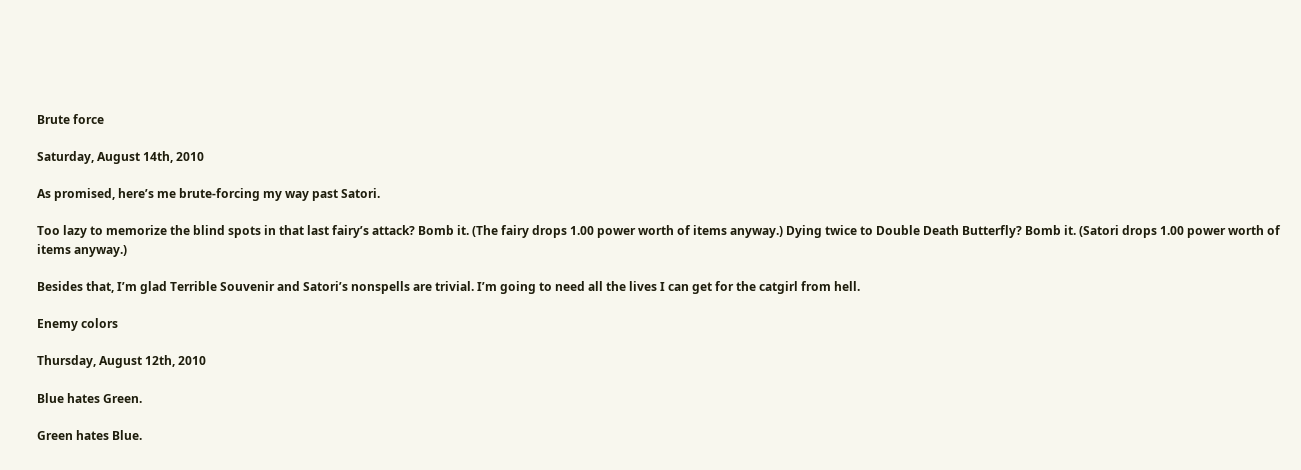Brute force

Saturday, August 14th, 2010

As promised, here’s me brute-forcing my way past Satori.

Too lazy to memorize the blind spots in that last fairy’s attack? Bomb it. (The fairy drops 1.00 power worth of items anyway.) Dying twice to Double Death Butterfly? Bomb it. (Satori drops 1.00 power worth of items anyway.)

Besides that, I’m glad Terrible Souvenir and Satori’s nonspells are trivial. I’m going to need all the lives I can get for the catgirl from hell.

Enemy colors

Thursday, August 12th, 2010

Blue hates Green.

Green hates Blue.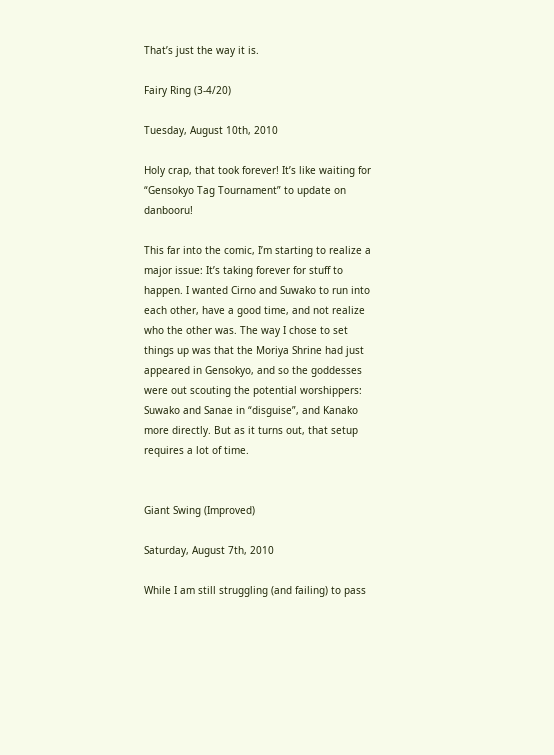That’s just the way it is.

Fairy Ring (3-4/20)

Tuesday, August 10th, 2010

Holy crap, that took forever! It’s like waiting for “Gensokyo Tag Tournament” to update on danbooru!

This far into the comic, I’m starting to realize a major issue: It’s taking forever for stuff to happen. I wanted Cirno and Suwako to run into each other, have a good time, and not realize who the other was. The way I chose to set things up was that the Moriya Shrine had just appeared in Gensokyo, and so the goddesses were out scouting the potential worshippers: Suwako and Sanae in “disguise”, and Kanako more directly. But as it turns out, that setup requires a lot of time.


Giant Swing (Improved)

Saturday, August 7th, 2010

While I am still struggling (and failing) to pass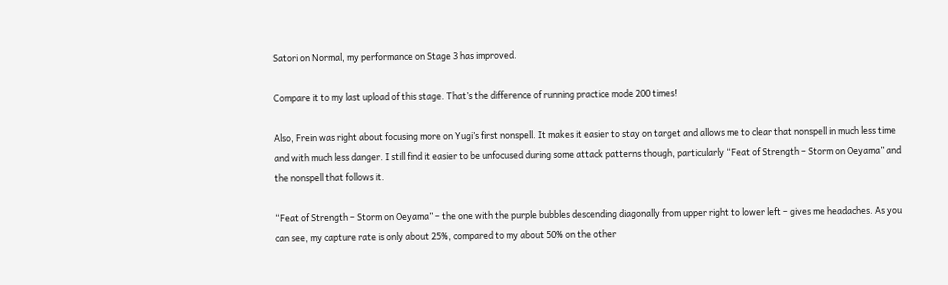Satori on Normal, my performance on Stage 3 has improved.

Compare it to my last upload of this stage. That’s the difference of running practice mode 200 times!

Also, Frein was right about focusing more on Yugi’s first nonspell. It makes it easier to stay on target and allows me to clear that nonspell in much less time and with much less danger. I still find it easier to be unfocused during some attack patterns though, particularly “Feat of Strength – Storm on Oeyama” and the nonspell that follows it.

“Feat of Strength – Storm on Oeyama” – the one with the purple bubbles descending diagonally from upper right to lower left – gives me headaches. As you can see, my capture rate is only about 25%, compared to my about 50% on the other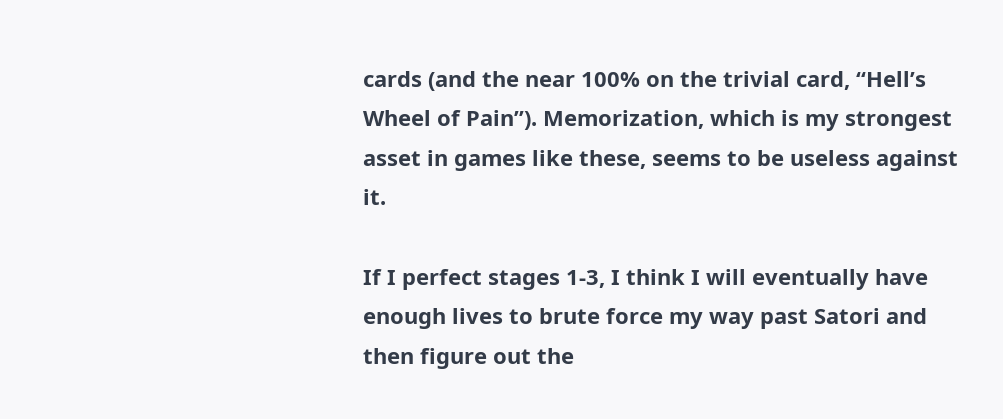cards (and the near 100% on the trivial card, “Hell’s Wheel of Pain”). Memorization, which is my strongest asset in games like these, seems to be useless against it.

If I perfect stages 1-3, I think I will eventually have enough lives to brute force my way past Satori and then figure out the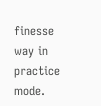finesse way in practice mode.